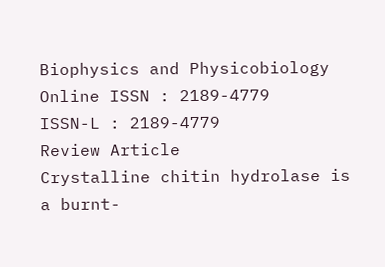Biophysics and Physicobiology
Online ISSN : 2189-4779
ISSN-L : 2189-4779
Review Article
Crystalline chitin hydrolase is a burnt-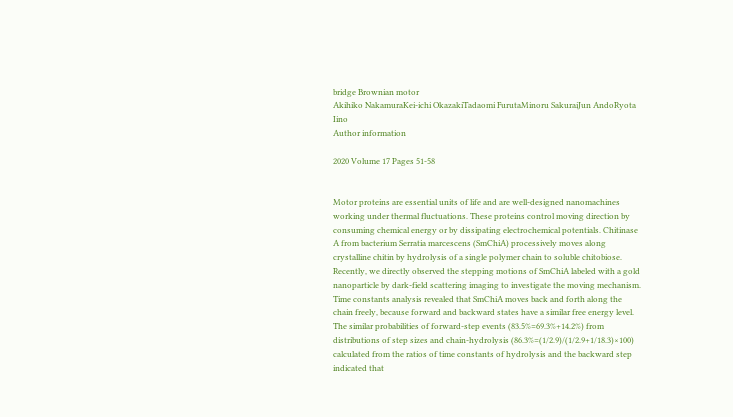bridge Brownian motor
Akihiko NakamuraKei-ichi OkazakiTadaomi FurutaMinoru SakuraiJun AndoRyota Iino
Author information

2020 Volume 17 Pages 51-58


Motor proteins are essential units of life and are well-designed nanomachines working under thermal fluctuations. These proteins control moving direction by consuming chemical energy or by dissipating electrochemical potentials. Chitinase A from bacterium Serratia marcescens (SmChiA) processively moves along crystalline chitin by hydrolysis of a single polymer chain to soluble chitobiose. Recently, we directly observed the stepping motions of SmChiA labeled with a gold nanoparticle by dark-field scattering imaging to investigate the moving mechanism. Time constants analysis revealed that SmChiA moves back and forth along the chain freely, because forward and backward states have a similar free energy level. The similar probabilities of forward-step events (83.5%=69.3%+14.2%) from distributions of step sizes and chain-hydrolysis (86.3%=(1/2.9)/(1/2.9+1/18.3)×100) calculated from the ratios of time constants of hydrolysis and the backward step indicated that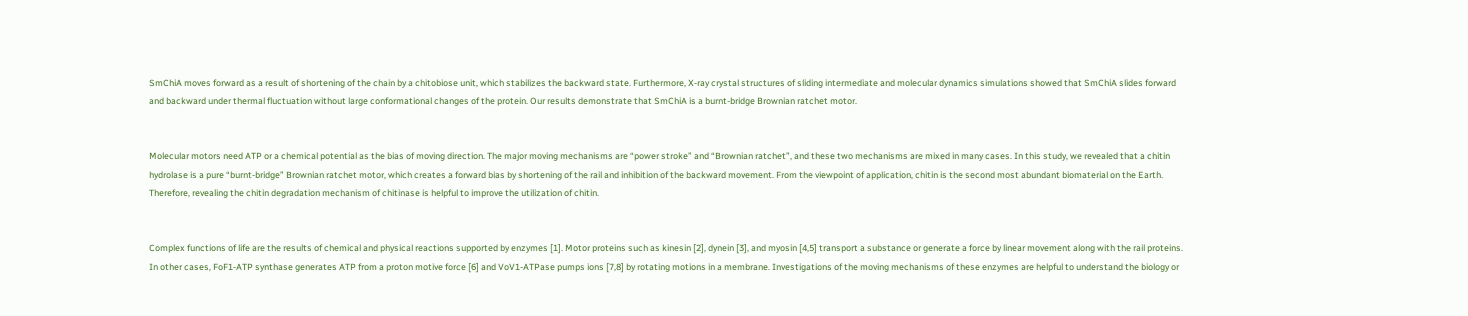SmChiA moves forward as a result of shortening of the chain by a chitobiose unit, which stabilizes the backward state. Furthermore, X-ray crystal structures of sliding intermediate and molecular dynamics simulations showed that SmChiA slides forward and backward under thermal fluctuation without large conformational changes of the protein. Our results demonstrate that SmChiA is a burnt-bridge Brownian ratchet motor.


Molecular motors need ATP or a chemical potential as the bias of moving direction. The major moving mechanisms are “power stroke” and “Brownian ratchet”, and these two mechanisms are mixed in many cases. In this study, we revealed that a chitin hydrolase is a pure “burnt-bridge” Brownian ratchet motor, which creates a forward bias by shortening of the rail and inhibition of the backward movement. From the viewpoint of application, chitin is the second most abundant biomaterial on the Earth. Therefore, revealing the chitin degradation mechanism of chitinase is helpful to improve the utilization of chitin.


Complex functions of life are the results of chemical and physical reactions supported by enzymes [1]. Motor proteins such as kinesin [2], dynein [3], and myosin [4,5] transport a substance or generate a force by linear movement along with the rail proteins. In other cases, FoF1-ATP synthase generates ATP from a proton motive force [6] and VoV1-ATPase pumps ions [7,8] by rotating motions in a membrane. Investigations of the moving mechanisms of these enzymes are helpful to understand the biology or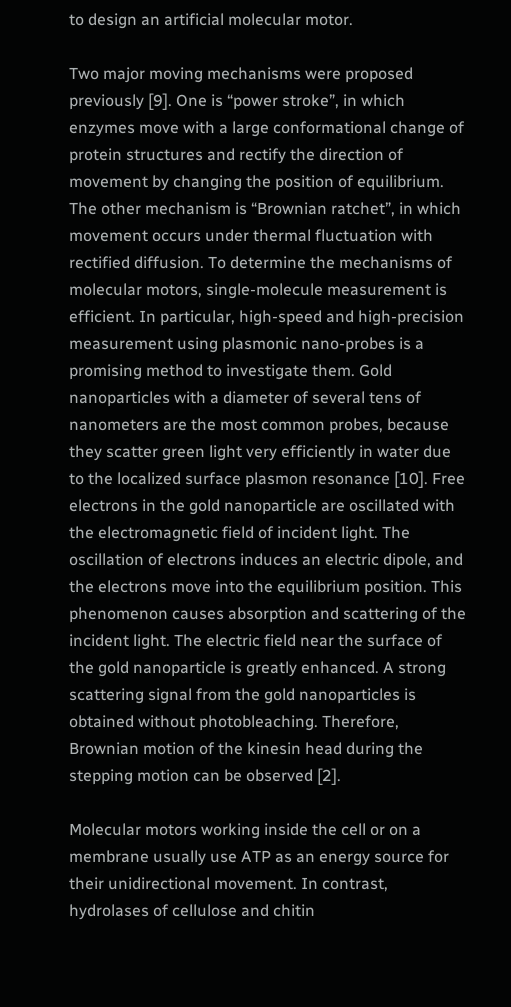to design an artificial molecular motor.

Two major moving mechanisms were proposed previously [9]. One is “power stroke”, in which enzymes move with a large conformational change of protein structures and rectify the direction of movement by changing the position of equilibrium. The other mechanism is “Brownian ratchet”, in which movement occurs under thermal fluctuation with rectified diffusion. To determine the mechanisms of molecular motors, single-molecule measurement is efficient. In particular, high-speed and high-precision measurement using plasmonic nano-probes is a promising method to investigate them. Gold nanoparticles with a diameter of several tens of nanometers are the most common probes, because they scatter green light very efficiently in water due to the localized surface plasmon resonance [10]. Free electrons in the gold nanoparticle are oscillated with the electromagnetic field of incident light. The oscillation of electrons induces an electric dipole, and the electrons move into the equilibrium position. This phenomenon causes absorption and scattering of the incident light. The electric field near the surface of the gold nanoparticle is greatly enhanced. A strong scattering signal from the gold nanoparticles is obtained without photobleaching. Therefore, Brownian motion of the kinesin head during the stepping motion can be observed [2].

Molecular motors working inside the cell or on a membrane usually use ATP as an energy source for their unidirectional movement. In contrast, hydrolases of cellulose and chitin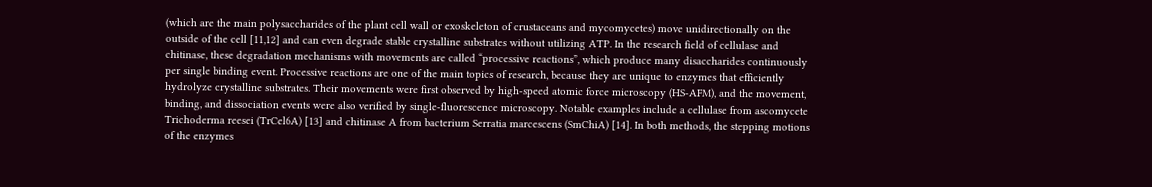(which are the main polysaccharides of the plant cell wall or exoskeleton of crustaceans and mycomycetes) move unidirectionally on the outside of the cell [11,12] and can even degrade stable crystalline substrates without utilizing ATP. In the research field of cellulase and chitinase, these degradation mechanisms with movements are called “processive reactions”, which produce many disaccharides continuously per single binding event. Processive reactions are one of the main topics of research, because they are unique to enzymes that efficiently hydrolyze crystalline substrates. Their movements were first observed by high-speed atomic force microscopy (HS-AFM), and the movement, binding, and dissociation events were also verified by single-fluorescence microscopy. Notable examples include a cellulase from ascomycete Trichoderma reesei (TrCel6A) [13] and chitinase A from bacterium Serratia marcescens (SmChiA) [14]. In both methods, the stepping motions of the enzymes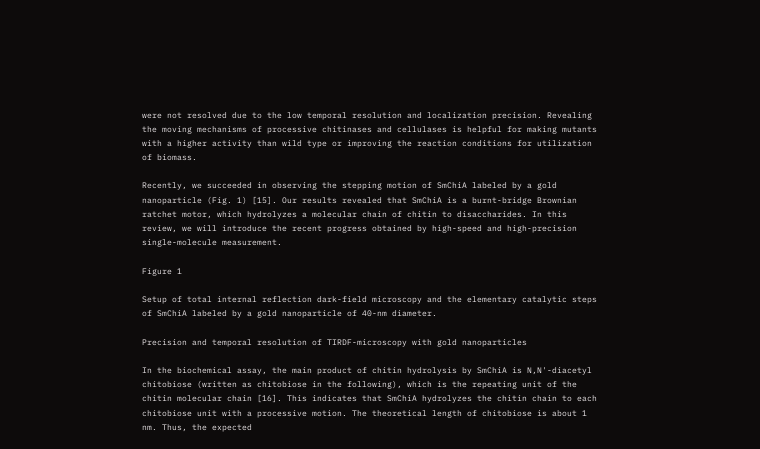were not resolved due to the low temporal resolution and localization precision. Revealing the moving mechanisms of processive chitinases and cellulases is helpful for making mutants with a higher activity than wild type or improving the reaction conditions for utilization of biomass.

Recently, we succeeded in observing the stepping motion of SmChiA labeled by a gold nanoparticle (Fig. 1) [15]. Our results revealed that SmChiA is a burnt-bridge Brownian ratchet motor, which hydrolyzes a molecular chain of chitin to disaccharides. In this review, we will introduce the recent progress obtained by high-speed and high-precision single-molecule measurement.

Figure 1

Setup of total internal reflection dark-field microscopy and the elementary catalytic steps of SmChiA labeled by a gold nanoparticle of 40-nm diameter.

Precision and temporal resolution of TIRDF-microscopy with gold nanoparticles

In the biochemical assay, the main product of chitin hydrolysis by SmChiA is N,N'-diacetyl chitobiose (written as chitobiose in the following), which is the repeating unit of the chitin molecular chain [16]. This indicates that SmChiA hydrolyzes the chitin chain to each chitobiose unit with a processive motion. The theoretical length of chitobiose is about 1 nm. Thus, the expected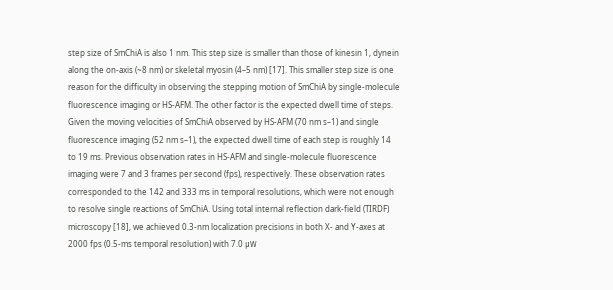step size of SmChiA is also 1 nm. This step size is smaller than those of kinesin 1, dynein along the on-axis (~8 nm) or skeletal myosin (4–5 nm) [17]. This smaller step size is one reason for the difficulty in observing the stepping motion of SmChiA by single-molecule fluorescence imaging or HS-AFM. The other factor is the expected dwell time of steps. Given the moving velocities of SmChiA observed by HS-AFM (70 nm s–1) and single fluorescence imaging (52 nm s–1), the expected dwell time of each step is roughly 14 to 19 ms. Previous observation rates in HS-AFM and single-molecule fluorescence imaging were 7 and 3 frames per second (fps), respectively. These observation rates corresponded to the 142 and 333 ms in temporal resolutions, which were not enough to resolve single reactions of SmChiA. Using total internal reflection dark-field (TIRDF) microscopy [18], we achieved 0.3-nm localization precisions in both X- and Y-axes at 2000 fps (0.5-ms temporal resolution) with 7.0 μW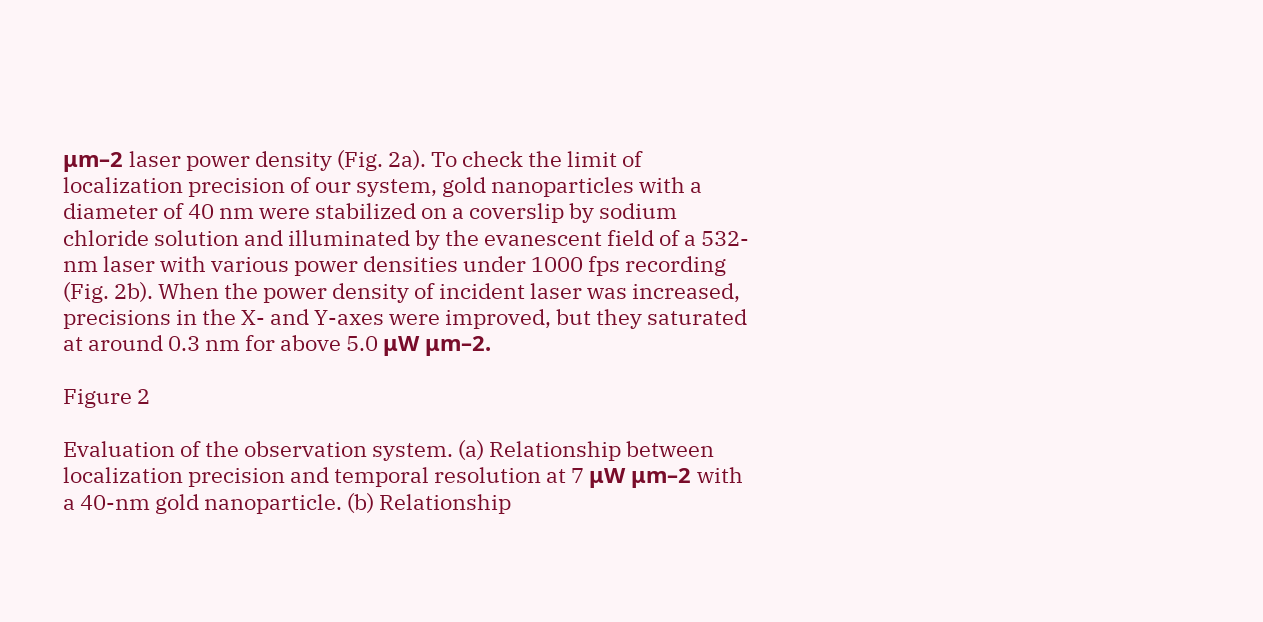μm–2 laser power density (Fig. 2a). To check the limit of localization precision of our system, gold nanoparticles with a diameter of 40 nm were stabilized on a coverslip by sodium chloride solution and illuminated by the evanescent field of a 532-nm laser with various power densities under 1000 fps recording (Fig. 2b). When the power density of incident laser was increased, precisions in the X- and Y-axes were improved, but they saturated at around 0.3 nm for above 5.0 μW μm–2.

Figure 2

Evaluation of the observation system. (a) Relationship between localization precision and temporal resolution at 7 μW μm–2 with a 40-nm gold nanoparticle. (b) Relationship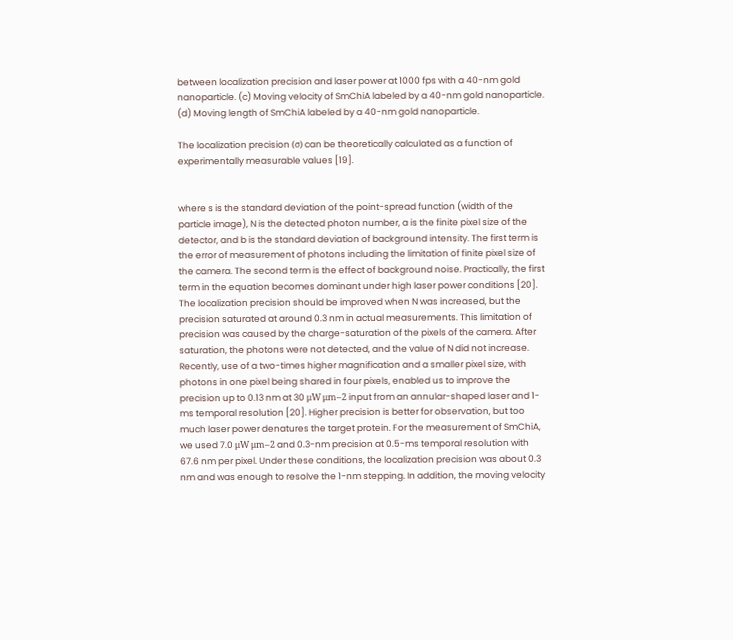between localization precision and laser power at 1000 fps with a 40-nm gold nanoparticle. (c) Moving velocity of SmChiA labeled by a 40-nm gold nanoparticle. (d) Moving length of SmChiA labeled by a 40-nm gold nanoparticle.

The localization precision (σ) can be theoretically calculated as a function of experimentally measurable values [19].


where s is the standard deviation of the point-spread function (width of the particle image), N is the detected photon number, a is the finite pixel size of the detector, and b is the standard deviation of background intensity. The first term is the error of measurement of photons including the limitation of finite pixel size of the camera. The second term is the effect of background noise. Practically, the first term in the equation becomes dominant under high laser power conditions [20]. The localization precision should be improved when N was increased, but the precision saturated at around 0.3 nm in actual measurements. This limitation of precision was caused by the charge-saturation of the pixels of the camera. After saturation, the photons were not detected, and the value of N did not increase. Recently, use of a two-times higher magnification and a smaller pixel size, with photons in one pixel being shared in four pixels, enabled us to improve the precision up to 0.13 nm at 30 μW μm–2 input from an annular-shaped laser and 1-ms temporal resolution [20]. Higher precision is better for observation, but too much laser power denatures the target protein. For the measurement of SmChiA, we used 7.0 μW μm–2 and 0.3-nm precision at 0.5-ms temporal resolution with 67.6 nm per pixel. Under these conditions, the localization precision was about 0.3 nm and was enough to resolve the 1-nm stepping. In addition, the moving velocity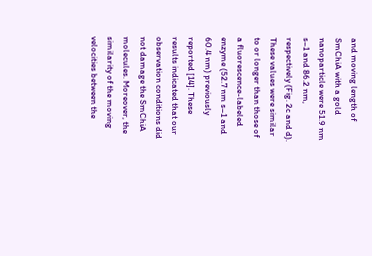and moving length of SmChiA with a gold nanoparticle were 51.9 nm s–1 and 86.2 nm, respectively (Fig. 2c and d). These values were similar to or longer than those of a fluorescence-labeled enzyme (52.7 nm s–1 and 60.4 nm) previously reported [14]. These results indicated that our observation conditions did not damage the SmChiA molecules. Moreover, the similarity of the moving velocities between the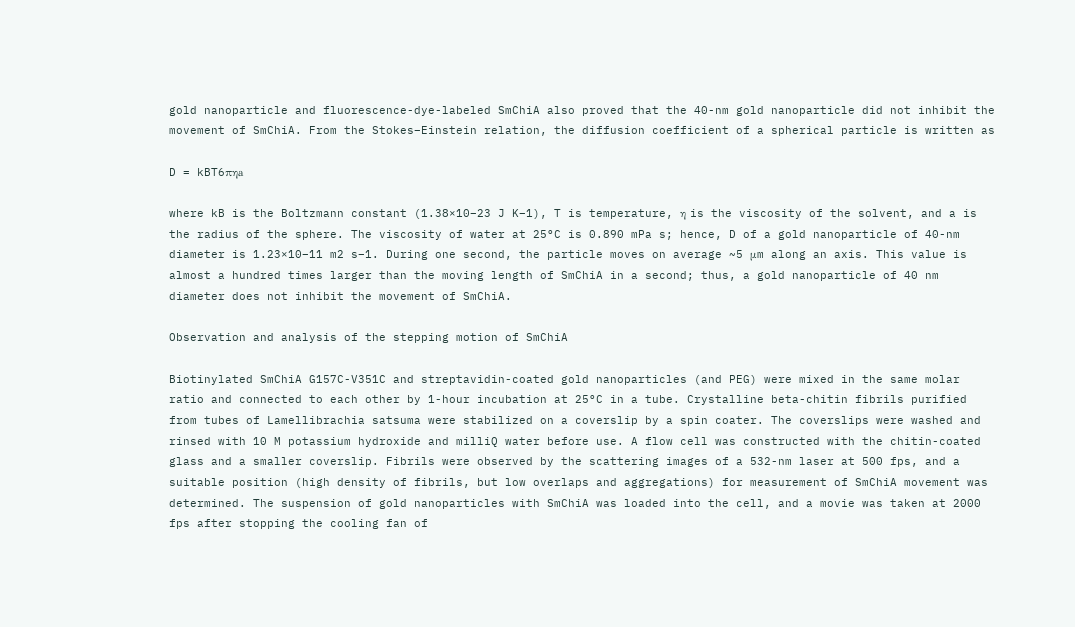gold nanoparticle and fluorescence-dye-labeled SmChiA also proved that the 40-nm gold nanoparticle did not inhibit the movement of SmChiA. From the Stokes–Einstein relation, the diffusion coefficient of a spherical particle is written as

D = kBT6πηa

where kB is the Boltzmann constant (1.38×10–23 J K–1), T is temperature, η is the viscosity of the solvent, and a is the radius of the sphere. The viscosity of water at 25°C is 0.890 mPa s; hence, D of a gold nanoparticle of 40-nm diameter is 1.23×10–11 m2 s–1. During one second, the particle moves on average ~5 μm along an axis. This value is almost a hundred times larger than the moving length of SmChiA in a second; thus, a gold nanoparticle of 40 nm diameter does not inhibit the movement of SmChiA.

Observation and analysis of the stepping motion of SmChiA

Biotinylated SmChiA G157C-V351C and streptavidin-coated gold nanoparticles (and PEG) were mixed in the same molar ratio and connected to each other by 1-hour incubation at 25°C in a tube. Crystalline beta-chitin fibrils purified from tubes of Lamellibrachia satsuma were stabilized on a coverslip by a spin coater. The coverslips were washed and rinsed with 10 M potassium hydroxide and milliQ water before use. A flow cell was constructed with the chitin-coated glass and a smaller coverslip. Fibrils were observed by the scattering images of a 532-nm laser at 500 fps, and a suitable position (high density of fibrils, but low overlaps and aggregations) for measurement of SmChiA movement was determined. The suspension of gold nanoparticles with SmChiA was loaded into the cell, and a movie was taken at 2000 fps after stopping the cooling fan of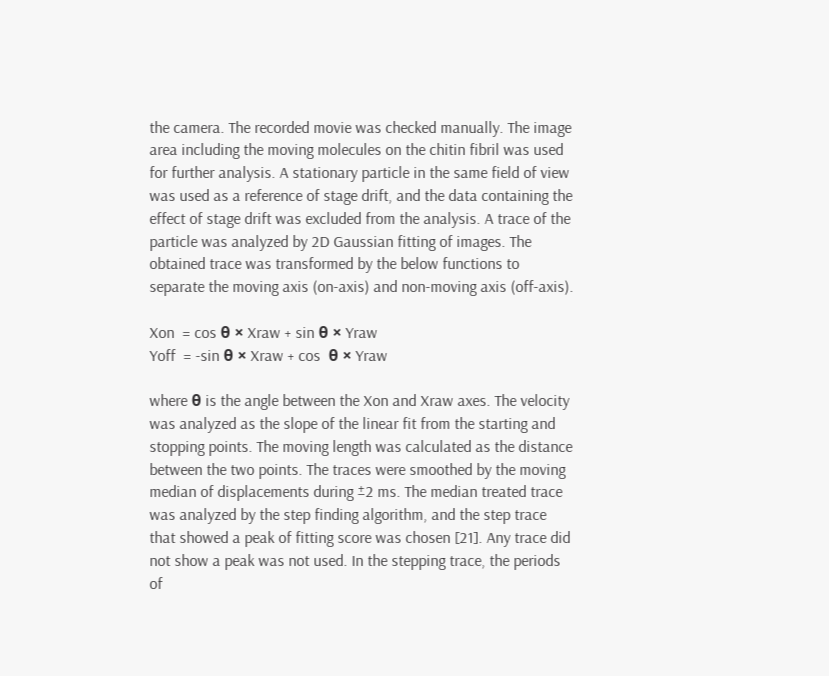the camera. The recorded movie was checked manually. The image area including the moving molecules on the chitin fibril was used for further analysis. A stationary particle in the same field of view was used as a reference of stage drift, and the data containing the effect of stage drift was excluded from the analysis. A trace of the particle was analyzed by 2D Gaussian fitting of images. The obtained trace was transformed by the below functions to separate the moving axis (on-axis) and non-moving axis (off-axis).

Xon  = cos θ × Xraw + sin θ × Yraw
Yoff  = -sin θ × Xraw + cos  θ × Yraw

where θ is the angle between the Xon and Xraw axes. The velocity was analyzed as the slope of the linear fit from the starting and stopping points. The moving length was calculated as the distance between the two points. The traces were smoothed by the moving median of displacements during ±2 ms. The median treated trace was analyzed by the step finding algorithm, and the step trace that showed a peak of fitting score was chosen [21]. Any trace did not show a peak was not used. In the stepping trace, the periods of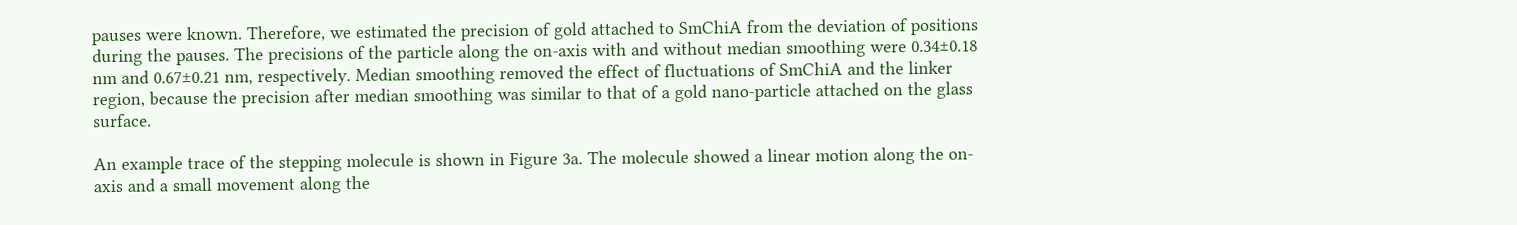pauses were known. Therefore, we estimated the precision of gold attached to SmChiA from the deviation of positions during the pauses. The precisions of the particle along the on-axis with and without median smoothing were 0.34±0.18 nm and 0.67±0.21 nm, respectively. Median smoothing removed the effect of fluctuations of SmChiA and the linker region, because the precision after median smoothing was similar to that of a gold nano-particle attached on the glass surface.

An example trace of the stepping molecule is shown in Figure 3a. The molecule showed a linear motion along the on-axis and a small movement along the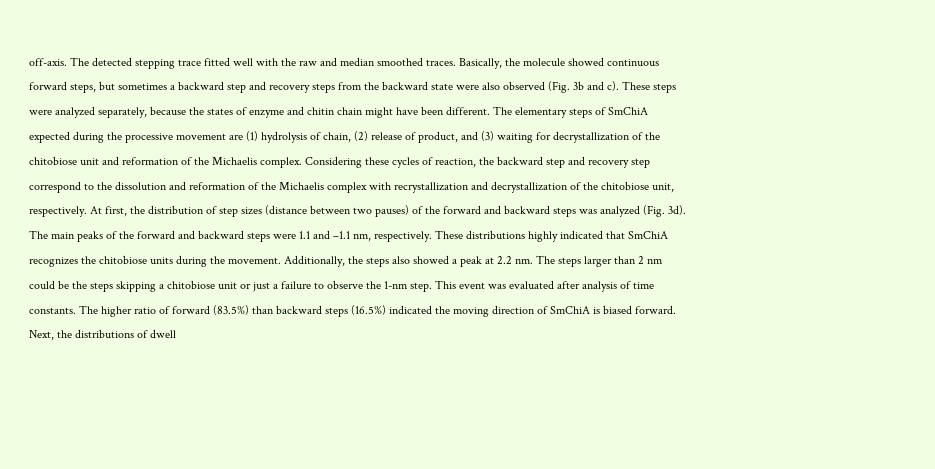off-axis. The detected stepping trace fitted well with the raw and median smoothed traces. Basically, the molecule showed continuous forward steps, but sometimes a backward step and recovery steps from the backward state were also observed (Fig. 3b and c). These steps were analyzed separately, because the states of enzyme and chitin chain might have been different. The elementary steps of SmChiA expected during the processive movement are (1) hydrolysis of chain, (2) release of product, and (3) waiting for decrystallization of the chitobiose unit and reformation of the Michaelis complex. Considering these cycles of reaction, the backward step and recovery step correspond to the dissolution and reformation of the Michaelis complex with recrystallization and decrystallization of the chitobiose unit, respectively. At first, the distribution of step sizes (distance between two pauses) of the forward and backward steps was analyzed (Fig. 3d). The main peaks of the forward and backward steps were 1.1 and –1.1 nm, respectively. These distributions highly indicated that SmChiA recognizes the chitobiose units during the movement. Additionally, the steps also showed a peak at 2.2 nm. The steps larger than 2 nm could be the steps skipping a chitobiose unit or just a failure to observe the 1-nm step. This event was evaluated after analysis of time constants. The higher ratio of forward (83.5%) than backward steps (16.5%) indicated the moving direction of SmChiA is biased forward. Next, the distributions of dwell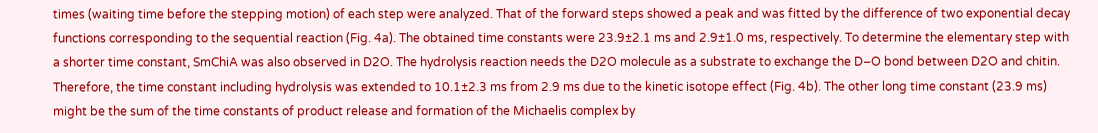times (waiting time before the stepping motion) of each step were analyzed. That of the forward steps showed a peak and was fitted by the difference of two exponential decay functions corresponding to the sequential reaction (Fig. 4a). The obtained time constants were 23.9±2.1 ms and 2.9±1.0 ms, respectively. To determine the elementary step with a shorter time constant, SmChiA was also observed in D2O. The hydrolysis reaction needs the D2O molecule as a substrate to exchange the D–O bond between D2O and chitin. Therefore, the time constant including hydrolysis was extended to 10.1±2.3 ms from 2.9 ms due to the kinetic isotope effect (Fig. 4b). The other long time constant (23.9 ms) might be the sum of the time constants of product release and formation of the Michaelis complex by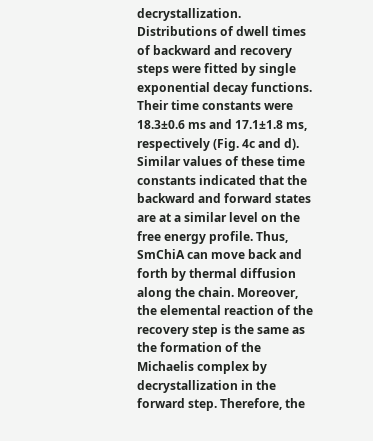decrystallization. Distributions of dwell times of backward and recovery steps were fitted by single exponential decay functions. Their time constants were 18.3±0.6 ms and 17.1±1.8 ms, respectively (Fig. 4c and d). Similar values of these time constants indicated that the backward and forward states are at a similar level on the free energy profile. Thus, SmChiA can move back and forth by thermal diffusion along the chain. Moreover, the elemental reaction of the recovery step is the same as the formation of the Michaelis complex by decrystallization in the forward step. Therefore, the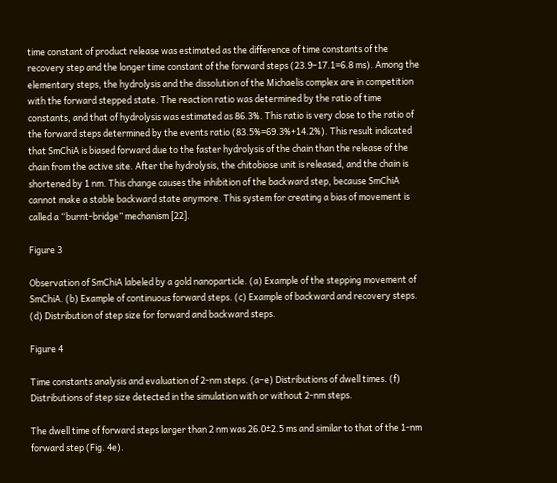time constant of product release was estimated as the difference of time constants of the recovery step and the longer time constant of the forward steps (23.9–17.1=6.8 ms). Among the elementary steps, the hydrolysis and the dissolution of the Michaelis complex are in competition with the forward stepped state. The reaction ratio was determined by the ratio of time constants, and that of hydrolysis was estimated as 86.3%. This ratio is very close to the ratio of the forward steps determined by the events ratio (83.5%=69.3%+14.2%). This result indicated that SmChiA is biased forward due to the faster hydrolysis of the chain than the release of the chain from the active site. After the hydrolysis, the chitobiose unit is released, and the chain is shortened by 1 nm. This change causes the inhibition of the backward step, because SmChiA cannot make a stable backward state anymore. This system for creating a bias of movement is called a “burnt-bridge” mechanism [22].

Figure 3

Observation of SmChiA labeled by a gold nanoparticle. (a) Example of the stepping movement of SmChiA. (b) Example of continuous forward steps. (c) Example of backward and recovery steps. (d) Distribution of step size for forward and backward steps.

Figure 4

Time constants analysis and evaluation of 2-nm steps. (a–e) Distributions of dwell times. (f) Distributions of step size detected in the simulation with or without 2-nm steps.

The dwell time of forward steps larger than 2 nm was 26.0±2.5 ms and similar to that of the 1-nm forward step (Fig. 4e).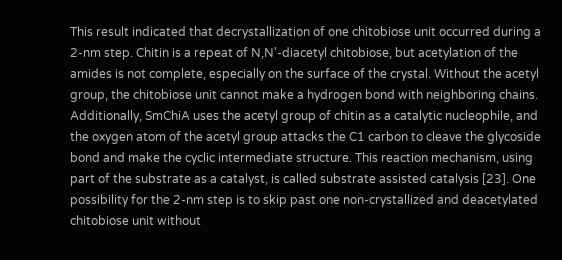This result indicated that decrystallization of one chitobiose unit occurred during a 2-nm step. Chitin is a repeat of N,N'-diacetyl chitobiose, but acetylation of the amides is not complete, especially on the surface of the crystal. Without the acetyl group, the chitobiose unit cannot make a hydrogen bond with neighboring chains. Additionally, SmChiA uses the acetyl group of chitin as a catalytic nucleophile, and the oxygen atom of the acetyl group attacks the C1 carbon to cleave the glycoside bond and make the cyclic intermediate structure. This reaction mechanism, using part of the substrate as a catalyst, is called substrate assisted catalysis [23]. One possibility for the 2-nm step is to skip past one non-crystallized and deacetylated chitobiose unit without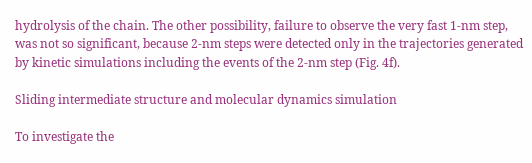hydrolysis of the chain. The other possibility, failure to observe the very fast 1-nm step, was not so significant, because 2-nm steps were detected only in the trajectories generated by kinetic simulations including the events of the 2-nm step (Fig. 4f).

Sliding intermediate structure and molecular dynamics simulation

To investigate the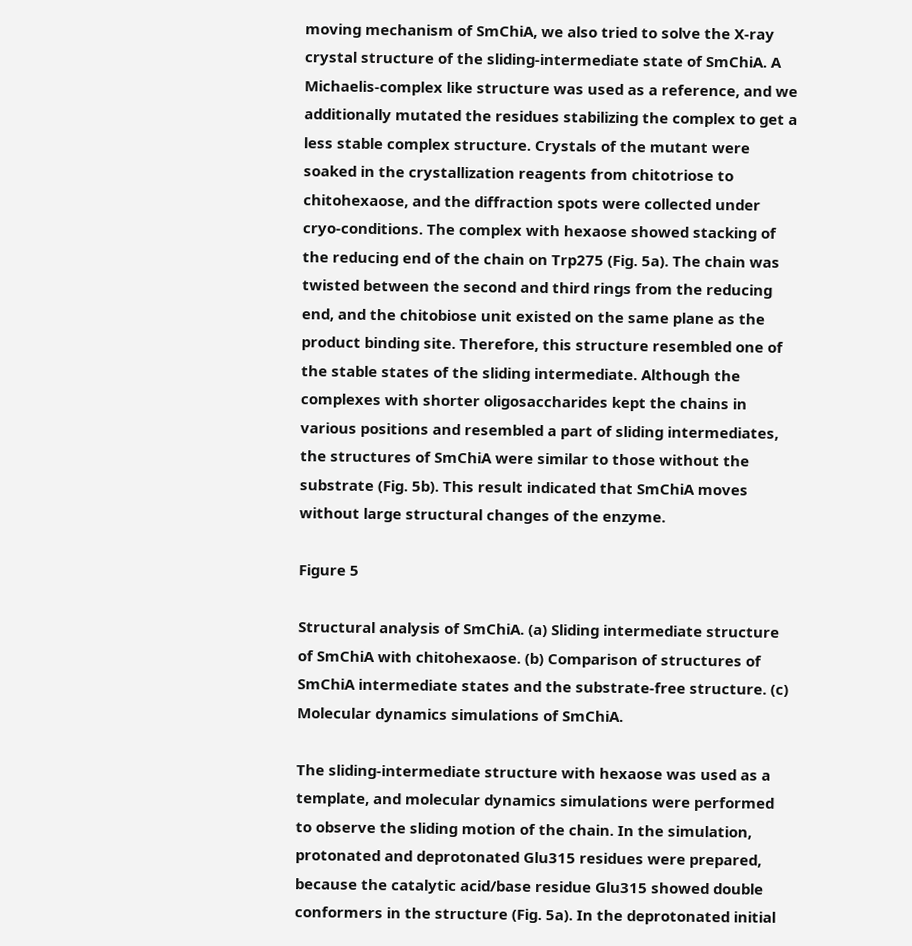moving mechanism of SmChiA, we also tried to solve the X-ray crystal structure of the sliding-intermediate state of SmChiA. A Michaelis-complex like structure was used as a reference, and we additionally mutated the residues stabilizing the complex to get a less stable complex structure. Crystals of the mutant were soaked in the crystallization reagents from chitotriose to chitohexaose, and the diffraction spots were collected under cryo-conditions. The complex with hexaose showed stacking of the reducing end of the chain on Trp275 (Fig. 5a). The chain was twisted between the second and third rings from the reducing end, and the chitobiose unit existed on the same plane as the product binding site. Therefore, this structure resembled one of the stable states of the sliding intermediate. Although the complexes with shorter oligosaccharides kept the chains in various positions and resembled a part of sliding intermediates, the structures of SmChiA were similar to those without the substrate (Fig. 5b). This result indicated that SmChiA moves without large structural changes of the enzyme.

Figure 5

Structural analysis of SmChiA. (a) Sliding intermediate structure of SmChiA with chitohexaose. (b) Comparison of structures of SmChiA intermediate states and the substrate-free structure. (c) Molecular dynamics simulations of SmChiA.

The sliding-intermediate structure with hexaose was used as a template, and molecular dynamics simulations were performed to observe the sliding motion of the chain. In the simulation, protonated and deprotonated Glu315 residues were prepared, because the catalytic acid/base residue Glu315 showed double conformers in the structure (Fig. 5a). In the deprotonated initial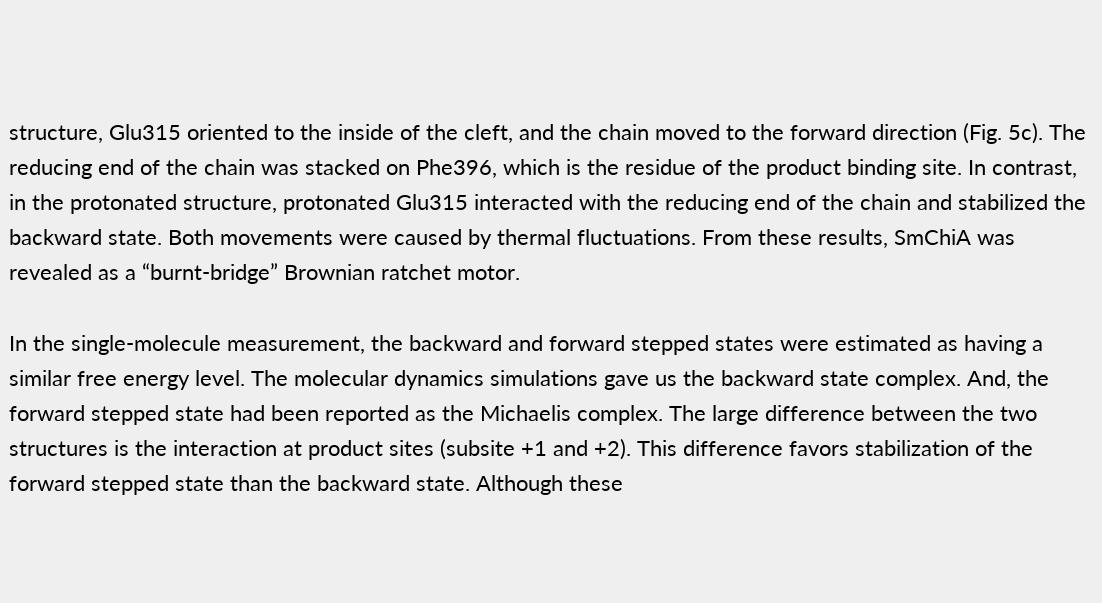structure, Glu315 oriented to the inside of the cleft, and the chain moved to the forward direction (Fig. 5c). The reducing end of the chain was stacked on Phe396, which is the residue of the product binding site. In contrast, in the protonated structure, protonated Glu315 interacted with the reducing end of the chain and stabilized the backward state. Both movements were caused by thermal fluctuations. From these results, SmChiA was revealed as a “burnt-bridge” Brownian ratchet motor.

In the single-molecule measurement, the backward and forward stepped states were estimated as having a similar free energy level. The molecular dynamics simulations gave us the backward state complex. And, the forward stepped state had been reported as the Michaelis complex. The large difference between the two structures is the interaction at product sites (subsite +1 and +2). This difference favors stabilization of the forward stepped state than the backward state. Although these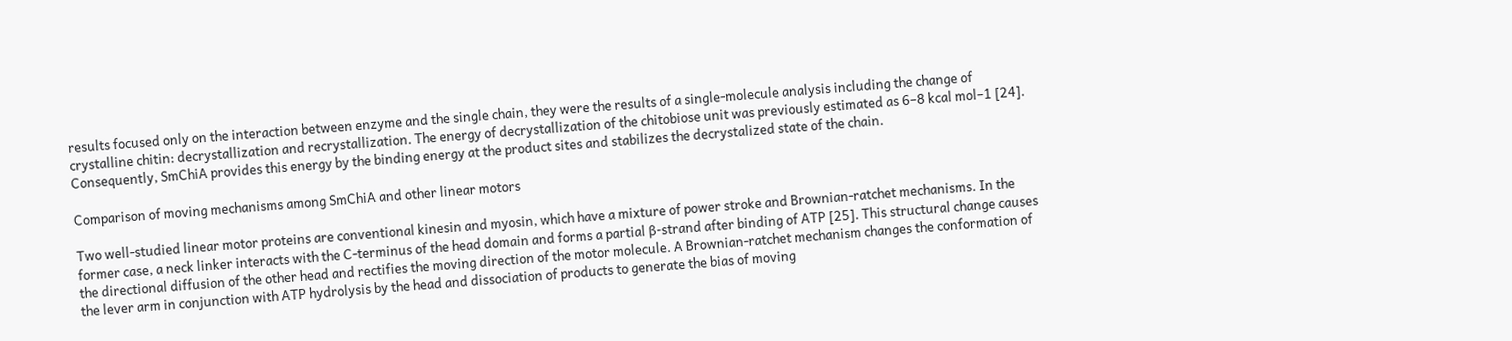results focused only on the interaction between enzyme and the single chain, they were the results of a single-molecule analysis including the change of crystalline chitin: decrystallization and recrystallization. The energy of decrystallization of the chitobiose unit was previously estimated as 6–8 kcal mol–1 [24]. Consequently, SmChiA provides this energy by the binding energy at the product sites and stabilizes the decrystalized state of the chain.

Comparison of moving mechanisms among SmChiA and other linear motors

Two well-studied linear motor proteins are conventional kinesin and myosin, which have a mixture of power stroke and Brownian-ratchet mechanisms. In the former case, a neck linker interacts with the C-terminus of the head domain and forms a partial β-strand after binding of ATP [25]. This structural change causes the directional diffusion of the other head and rectifies the moving direction of the motor molecule. A Brownian-ratchet mechanism changes the conformation of the lever arm in conjunction with ATP hydrolysis by the head and dissociation of products to generate the bias of moving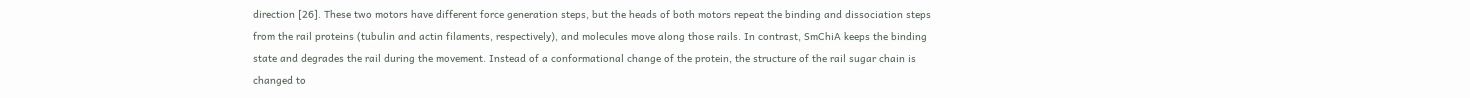direction [26]. These two motors have different force generation steps, but the heads of both motors repeat the binding and dissociation steps from the rail proteins (tubulin and actin filaments, respectively), and molecules move along those rails. In contrast, SmChiA keeps the binding state and degrades the rail during the movement. Instead of a conformational change of the protein, the structure of the rail sugar chain is changed to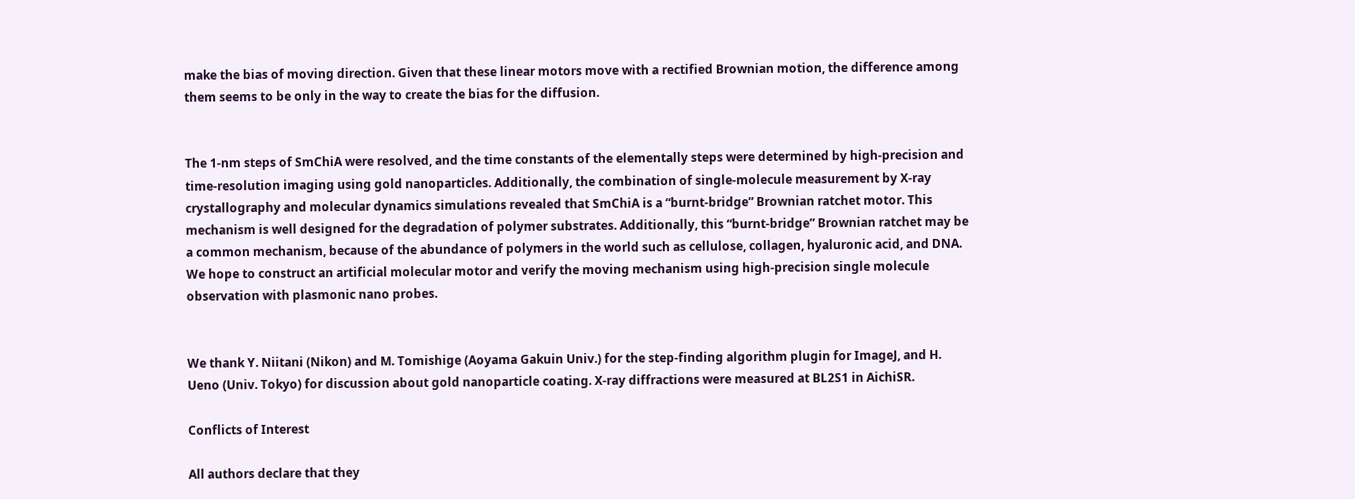make the bias of moving direction. Given that these linear motors move with a rectified Brownian motion, the difference among them seems to be only in the way to create the bias for the diffusion.


The 1-nm steps of SmChiA were resolved, and the time constants of the elementally steps were determined by high-precision and time-resolution imaging using gold nanoparticles. Additionally, the combination of single-molecule measurement by X-ray crystallography and molecular dynamics simulations revealed that SmChiA is a “burnt-bridge” Brownian ratchet motor. This mechanism is well designed for the degradation of polymer substrates. Additionally, this “burnt-bridge” Brownian ratchet may be a common mechanism, because of the abundance of polymers in the world such as cellulose, collagen, hyaluronic acid, and DNA. We hope to construct an artificial molecular motor and verify the moving mechanism using high-precision single molecule observation with plasmonic nano probes.


We thank Y. Niitani (Nikon) and M. Tomishige (Aoyama Gakuin Univ.) for the step-finding algorithm plugin for ImageJ, and H. Ueno (Univ. Tokyo) for discussion about gold nanoparticle coating. X-ray diffractions were measured at BL2S1 in AichiSR.

Conflicts of Interest

All authors declare that they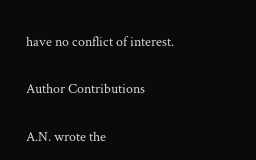have no conflict of interest.

Author Contributions

A.N. wrote the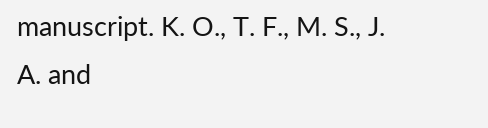manuscript. K. O., T. F., M. S., J. A. and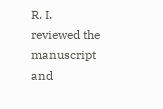R. I. reviewed the manuscript and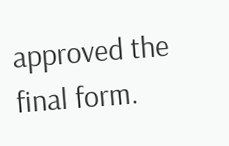approved the final form.